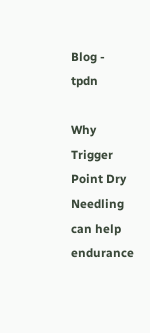Blog - tpdn

Why Trigger Point Dry Needling can help endurance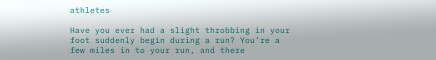athletes

Have you ever had a slight throbbing in your foot suddenly begin during a run? You’re a few miles in to your run, and there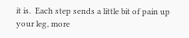it is.  Each step sends a little bit of pain up your leg, more